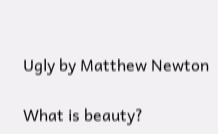Ugly by Matthew Newton

What is beauty?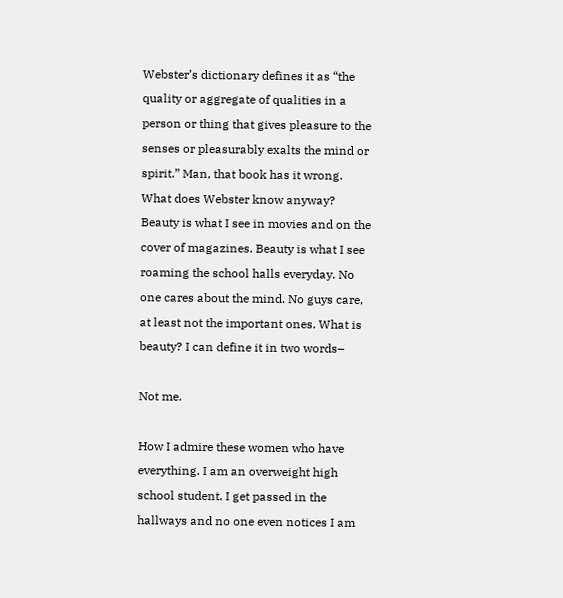Webster’s dictionary defines it as “the quality or aggregate of qualities in a person or thing that gives pleasure to the senses or pleasurably exalts the mind or spirit.” Man, that book has it wrong. What does Webster know anyway?  Beauty is what I see in movies and on the cover of magazines. Beauty is what I see roaming the school halls everyday. No one cares about the mind. No guys care, at least not the important ones. What is beauty? I can define it in two words–

Not me.

How I admire these women who have everything. I am an overweight high school student. I get passed in the hallways and no one even notices I am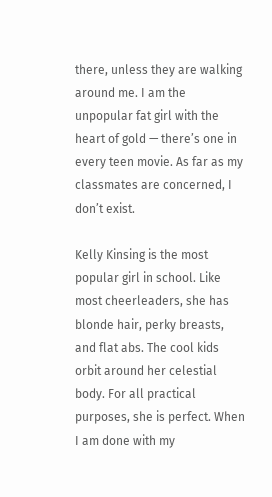there, unless they are walking around me. I am the unpopular fat girl with the heart of gold — there’s one in every teen movie. As far as my classmates are concerned, I don’t exist.

Kelly Kinsing is the most popular girl in school. Like most cheerleaders, she has blonde hair, perky breasts, and flat abs. The cool kids orbit around her celestial body. For all practical purposes, she is perfect. When I am done with my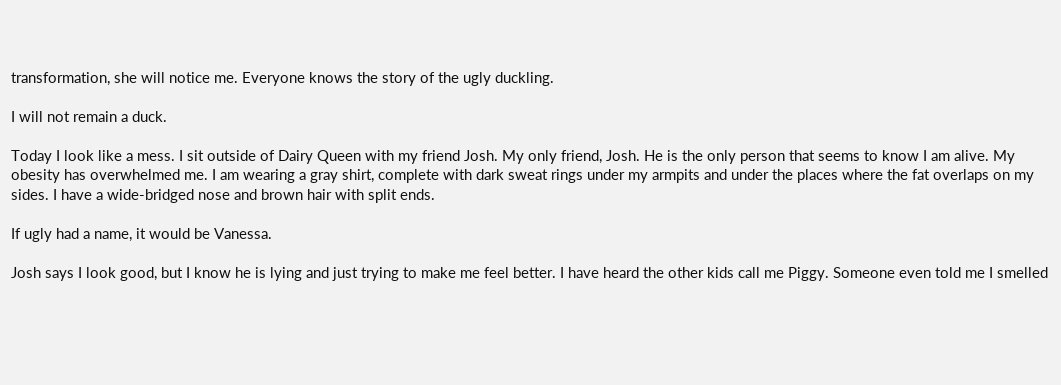transformation, she will notice me. Everyone knows the story of the ugly duckling.

I will not remain a duck.

Today I look like a mess. I sit outside of Dairy Queen with my friend Josh. My only friend, Josh. He is the only person that seems to know I am alive. My obesity has overwhelmed me. I am wearing a gray shirt, complete with dark sweat rings under my armpits and under the places where the fat overlaps on my sides. I have a wide-bridged nose and brown hair with split ends.

If ugly had a name, it would be Vanessa.

Josh says I look good, but I know he is lying and just trying to make me feel better. I have heard the other kids call me Piggy. Someone even told me I smelled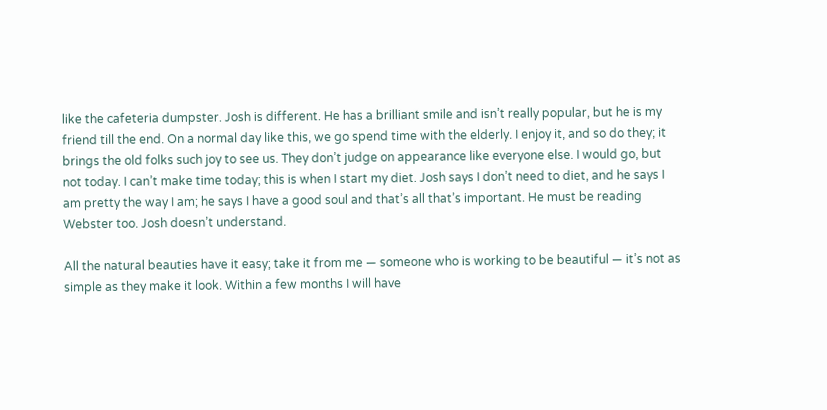like the cafeteria dumpster. Josh is different. He has a brilliant smile and isn’t really popular, but he is my friend till the end. On a normal day like this, we go spend time with the elderly. I enjoy it, and so do they; it brings the old folks such joy to see us. They don’t judge on appearance like everyone else. I would go, but not today. I can’t make time today; this is when I start my diet. Josh says I don’t need to diet, and he says I am pretty the way I am; he says I have a good soul and that’s all that’s important. He must be reading Webster too. Josh doesn’t understand.

All the natural beauties have it easy; take it from me — someone who is working to be beautiful — it’s not as simple as they make it look. Within a few months I will have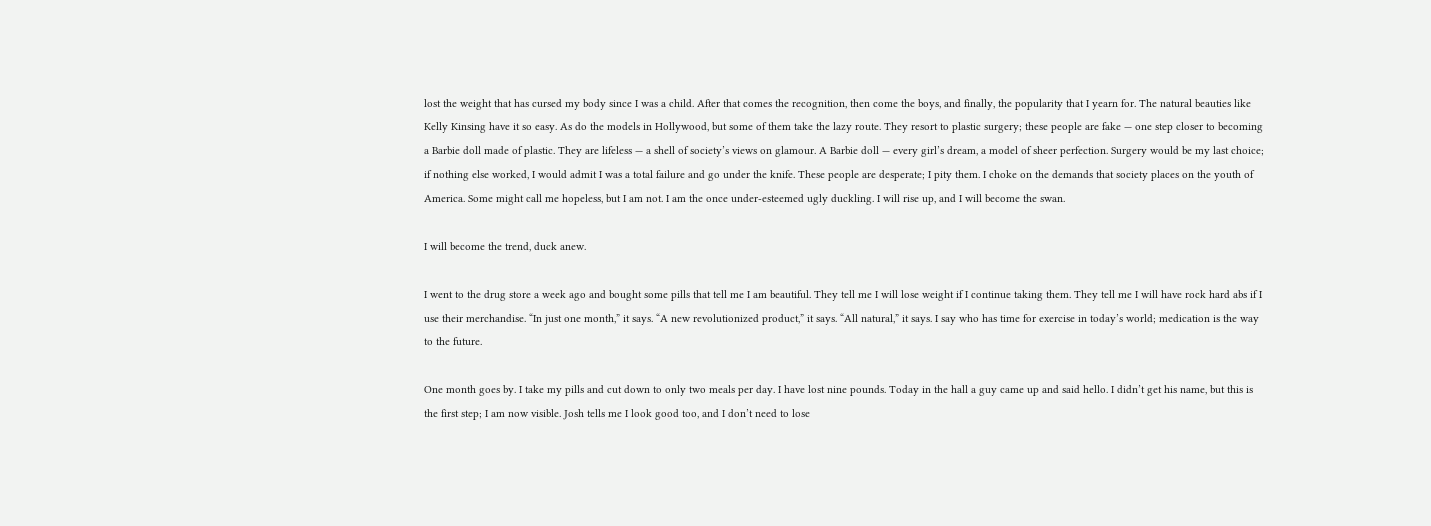lost the weight that has cursed my body since I was a child. After that comes the recognition, then come the boys, and finally, the popularity that I yearn for. The natural beauties like Kelly Kinsing have it so easy. As do the models in Hollywood, but some of them take the lazy route. They resort to plastic surgery; these people are fake — one step closer to becoming a Barbie doll made of plastic. They are lifeless — a shell of society’s views on glamour. A Barbie doll — every girl’s dream, a model of sheer perfection. Surgery would be my last choice; if nothing else worked, I would admit I was a total failure and go under the knife. These people are desperate; I pity them. I choke on the demands that society places on the youth of America. Some might call me hopeless, but I am not. I am the once under-esteemed ugly duckling. I will rise up, and I will become the swan.

I will become the trend, duck anew.

I went to the drug store a week ago and bought some pills that tell me I am beautiful. They tell me I will lose weight if I continue taking them. They tell me I will have rock hard abs if I use their merchandise. “In just one month,” it says. “A new revolutionized product,” it says. “All natural,” it says. I say who has time for exercise in today’s world; medication is the way to the future.

One month goes by. I take my pills and cut down to only two meals per day. I have lost nine pounds. Today in the hall a guy came up and said hello. I didn’t get his name, but this is the first step; I am now visible. Josh tells me I look good too, and I don’t need to lose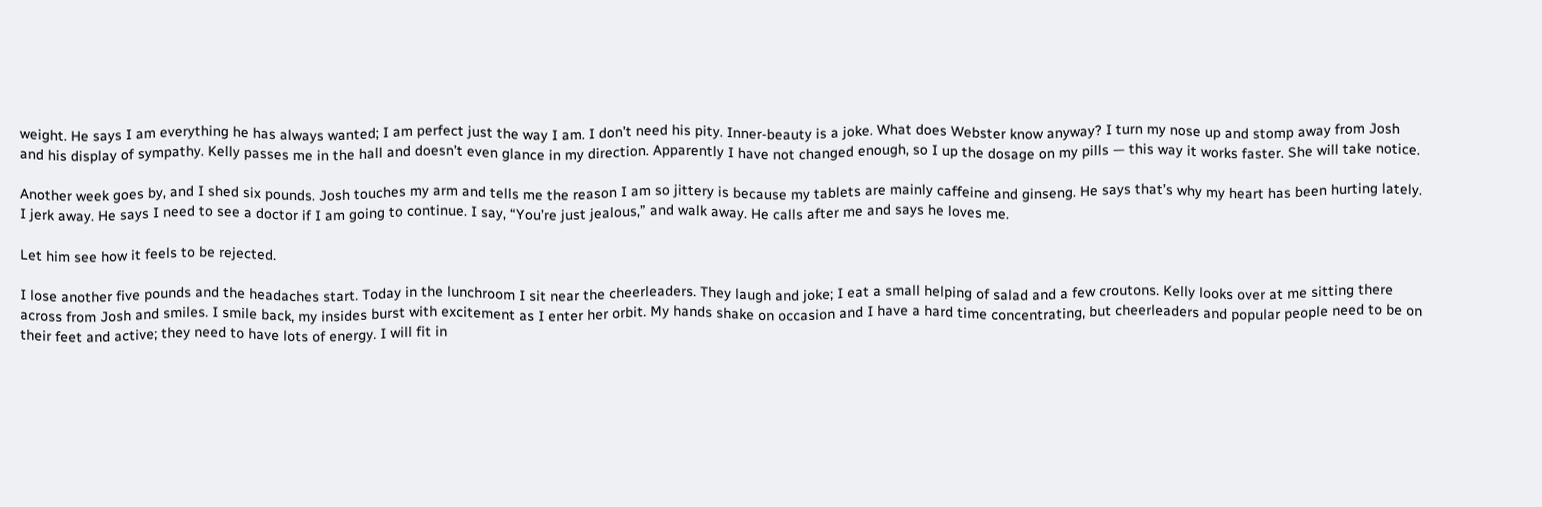weight. He says I am everything he has always wanted; I am perfect just the way I am. I don’t need his pity. Inner-beauty is a joke. What does Webster know anyway? I turn my nose up and stomp away from Josh and his display of sympathy. Kelly passes me in the hall and doesn’t even glance in my direction. Apparently I have not changed enough, so I up the dosage on my pills — this way it works faster. She will take notice.

Another week goes by, and I shed six pounds. Josh touches my arm and tells me the reason I am so jittery is because my tablets are mainly caffeine and ginseng. He says that’s why my heart has been hurting lately. I jerk away. He says I need to see a doctor if I am going to continue. I say, “You’re just jealous,” and walk away. He calls after me and says he loves me.

Let him see how it feels to be rejected.

I lose another five pounds and the headaches start. Today in the lunchroom I sit near the cheerleaders. They laugh and joke; I eat a small helping of salad and a few croutons. Kelly looks over at me sitting there across from Josh and smiles. I smile back, my insides burst with excitement as I enter her orbit. My hands shake on occasion and I have a hard time concentrating, but cheerleaders and popular people need to be on their feet and active; they need to have lots of energy. I will fit in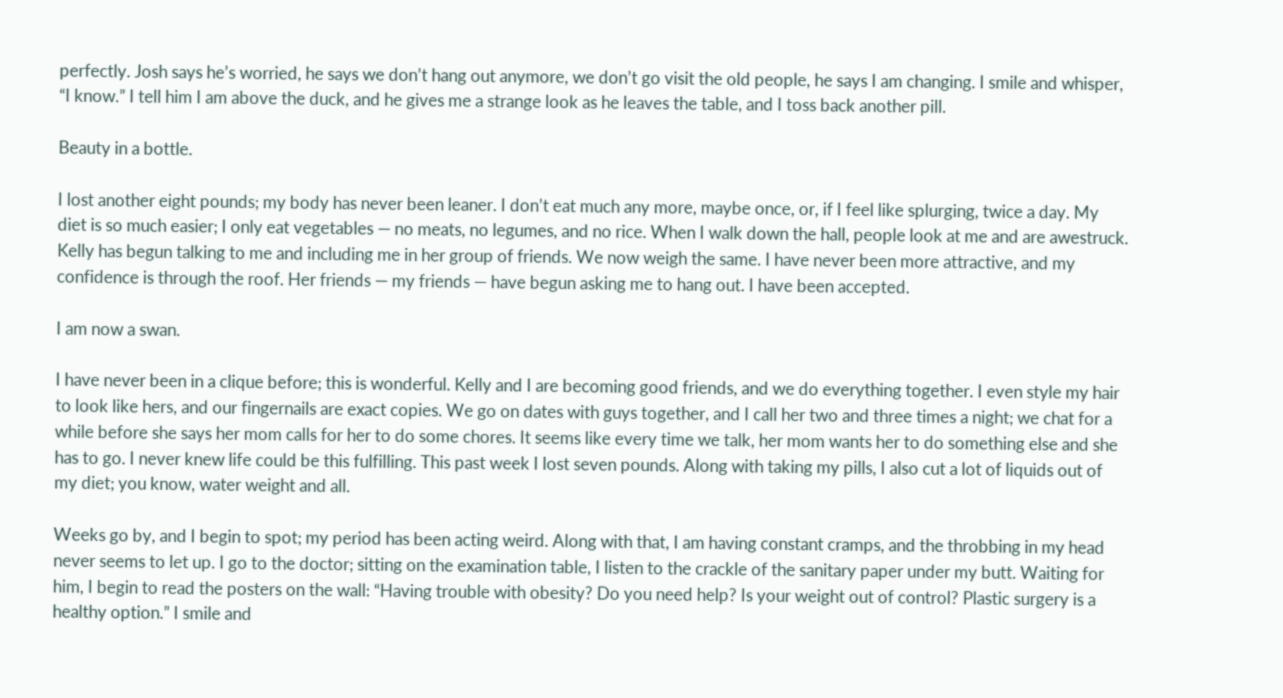perfectly. Josh says he’s worried, he says we don’t hang out anymore, we don’t go visit the old people, he says I am changing. I smile and whisper, “I know.” I tell him I am above the duck, and he gives me a strange look as he leaves the table, and I toss back another pill.

Beauty in a bottle.

I lost another eight pounds; my body has never been leaner. I don’t eat much any more, maybe once, or, if I feel like splurging, twice a day. My diet is so much easier; I only eat vegetables — no meats, no legumes, and no rice. When I walk down the hall, people look at me and are awestruck. Kelly has begun talking to me and including me in her group of friends. We now weigh the same. I have never been more attractive, and my confidence is through the roof. Her friends — my friends — have begun asking me to hang out. I have been accepted.

I am now a swan.

I have never been in a clique before; this is wonderful. Kelly and I are becoming good friends, and we do everything together. I even style my hair to look like hers, and our fingernails are exact copies. We go on dates with guys together, and I call her two and three times a night; we chat for a while before she says her mom calls for her to do some chores. It seems like every time we talk, her mom wants her to do something else and she has to go. I never knew life could be this fulfilling. This past week I lost seven pounds. Along with taking my pills, I also cut a lot of liquids out of my diet; you know, water weight and all.

Weeks go by, and I begin to spot; my period has been acting weird. Along with that, I am having constant cramps, and the throbbing in my head never seems to let up. I go to the doctor; sitting on the examination table, I listen to the crackle of the sanitary paper under my butt. Waiting for him, I begin to read the posters on the wall: “Having trouble with obesity? Do you need help? Is your weight out of control? Plastic surgery is a healthy option.” I smile and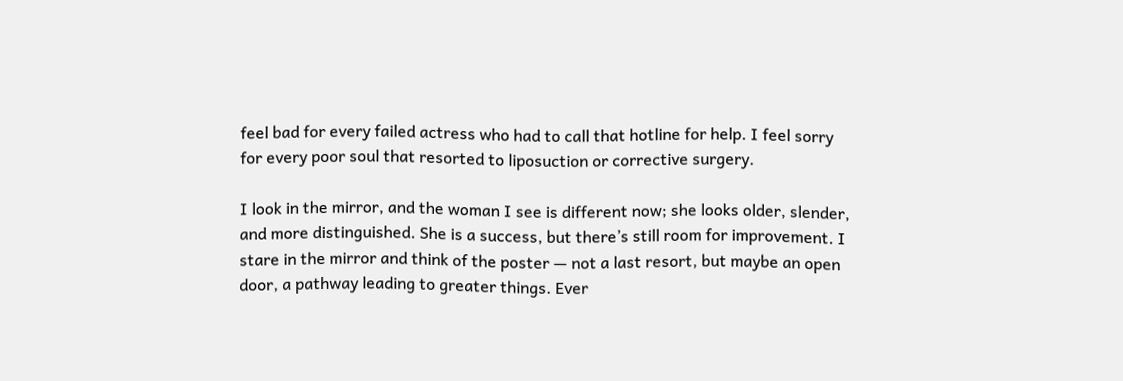feel bad for every failed actress who had to call that hotline for help. I feel sorry for every poor soul that resorted to liposuction or corrective surgery.

I look in the mirror, and the woman I see is different now; she looks older, slender, and more distinguished. She is a success, but there’s still room for improvement. I stare in the mirror and think of the poster — not a last resort, but maybe an open door, a pathway leading to greater things. Ever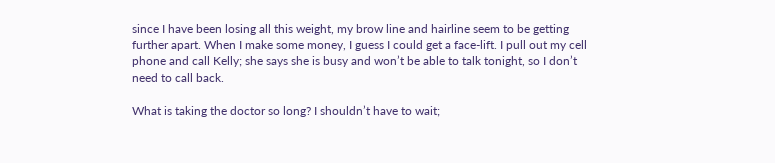since I have been losing all this weight, my brow line and hairline seem to be getting further apart. When I make some money, I guess I could get a face-lift. I pull out my cell phone and call Kelly; she says she is busy and won’t be able to talk tonight, so I don’t need to call back.

What is taking the doctor so long? I shouldn’t have to wait;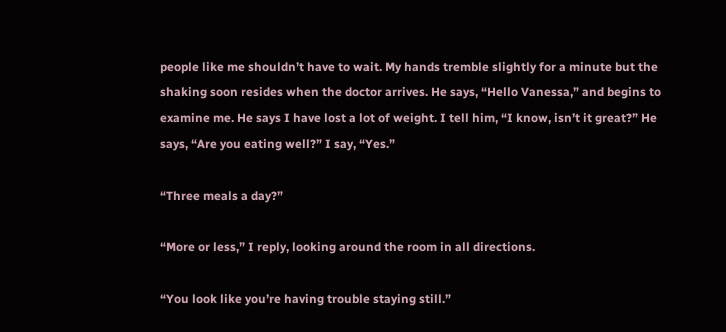people like me shouldn’t have to wait. My hands tremble slightly for a minute but the shaking soon resides when the doctor arrives. He says, “Hello Vanessa,” and begins to examine me. He says I have lost a lot of weight. I tell him, “I know, isn’t it great?” He says, “Are you eating well?” I say, “Yes.”

“Three meals a day?”

“More or less,” I reply, looking around the room in all directions.

“You look like you’re having trouble staying still.”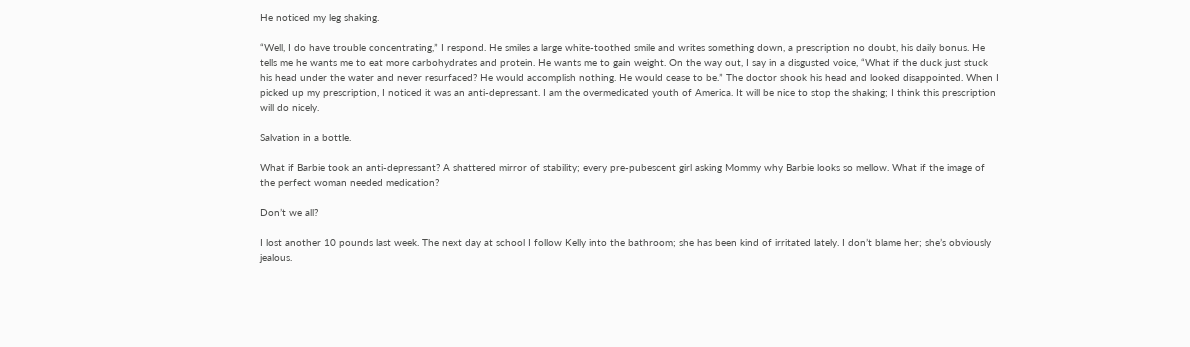He noticed my leg shaking.

“Well, I do have trouble concentrating,” I respond. He smiles a large white-toothed smile and writes something down, a prescription no doubt, his daily bonus. He tells me he wants me to eat more carbohydrates and protein. He wants me to gain weight. On the way out, I say in a disgusted voice, “What if the duck just stuck his head under the water and never resurfaced? He would accomplish nothing. He would cease to be.” The doctor shook his head and looked disappointed. When I picked up my prescription, I noticed it was an anti-depressant. I am the overmedicated youth of America. It will be nice to stop the shaking; I think this prescription will do nicely.

Salvation in a bottle.

What if Barbie took an anti-depressant? A shattered mirror of stability; every pre-pubescent girl asking Mommy why Barbie looks so mellow. What if the image of the perfect woman needed medication?

Don’t we all?

I lost another 10 pounds last week. The next day at school I follow Kelly into the bathroom; she has been kind of irritated lately. I don’t blame her; she’s obviously jealous.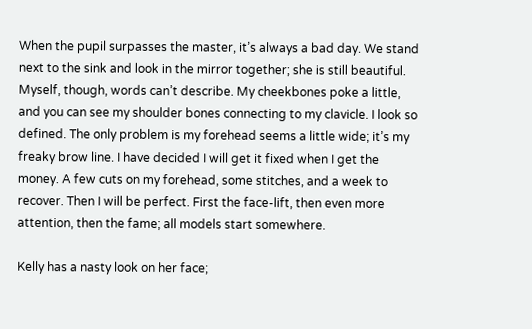When the pupil surpasses the master, it’s always a bad day. We stand next to the sink and look in the mirror together; she is still beautiful. Myself, though, words can’t describe. My cheekbones poke a little, and you can see my shoulder bones connecting to my clavicle. I look so defined. The only problem is my forehead seems a little wide; it’s my freaky brow line. I have decided I will get it fixed when I get the money. A few cuts on my forehead, some stitches, and a week to recover. Then I will be perfect. First the face-lift, then even more attention, then the fame; all models start somewhere.

Kelly has a nasty look on her face;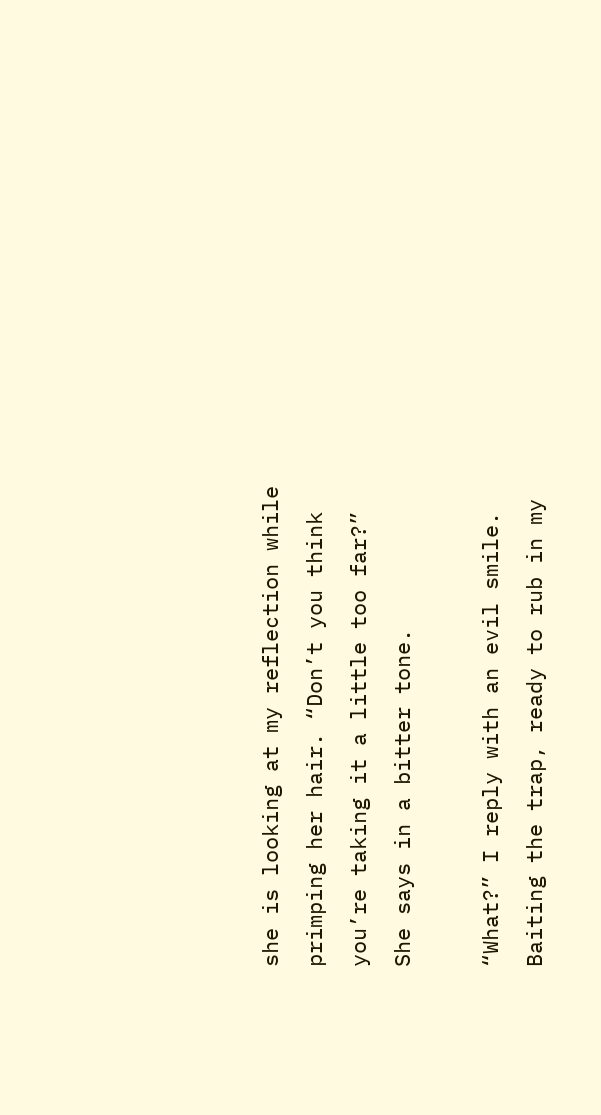she is looking at my reflection while primping her hair. “Don’t you think you’re taking it a little too far?” She says in a bitter tone.

“What?” I reply with an evil smile. Baiting the trap, ready to rub in my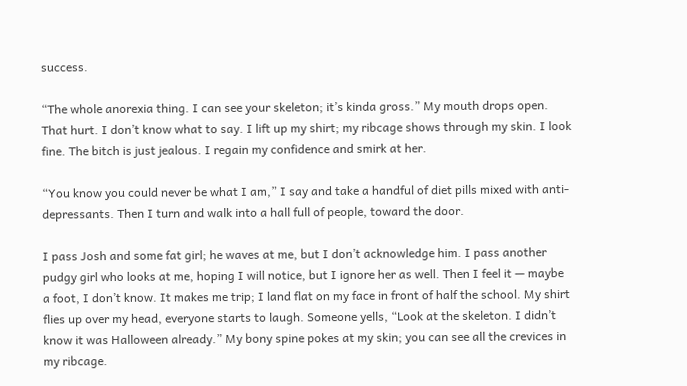success.

“The whole anorexia thing. I can see your skeleton; it’s kinda gross.” My mouth drops open. That hurt. I don’t know what to say. I lift up my shirt; my ribcage shows through my skin. I look fine. The bitch is just jealous. I regain my confidence and smirk at her.

“You know you could never be what I am,” I say and take a handful of diet pills mixed with anti-depressants. Then I turn and walk into a hall full of people, toward the door.

I pass Josh and some fat girl; he waves at me, but I don’t acknowledge him. I pass another pudgy girl who looks at me, hoping I will notice, but I ignore her as well. Then I feel it — maybe a foot, I don’t know. It makes me trip; I land flat on my face in front of half the school. My shirt flies up over my head, everyone starts to laugh. Someone yells, “Look at the skeleton. I didn’t know it was Halloween already.” My bony spine pokes at my skin; you can see all the crevices in my ribcage.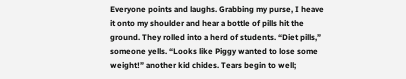Everyone points and laughs. Grabbing my purse, I heave it onto my shoulder and hear a bottle of pills hit the ground. They rolled into a herd of students. “Diet pills,” someone yells. “Looks like Piggy wanted to lose some weight!” another kid chides. Tears begin to well;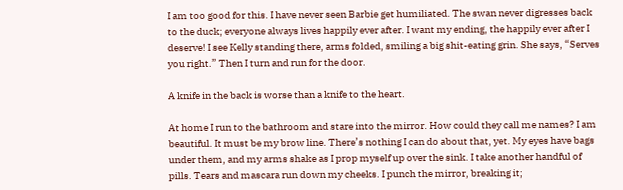I am too good for this. I have never seen Barbie get humiliated. The swan never digresses back to the duck; everyone always lives happily ever after. I want my ending, the happily ever after I deserve! I see Kelly standing there, arms folded, smiling a big shit-eating grin. She says, “Serves you right.” Then I turn and run for the door.

A knife in the back is worse than a knife to the heart.

At home I run to the bathroom and stare into the mirror. How could they call me names? I am beautiful. It must be my brow line. There’s nothing I can do about that, yet. My eyes have bags under them, and my arms shake as I prop myself up over the sink. I take another handful of pills. Tears and mascara run down my cheeks. I punch the mirror, breaking it;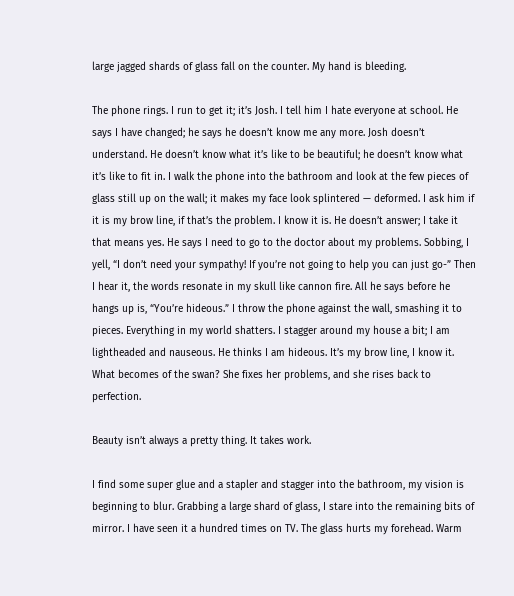large jagged shards of glass fall on the counter. My hand is bleeding.

The phone rings. I run to get it; it’s Josh. I tell him I hate everyone at school. He says I have changed; he says he doesn’t know me any more. Josh doesn’t understand. He doesn’t know what it’s like to be beautiful; he doesn’t know what it’s like to fit in. I walk the phone into the bathroom and look at the few pieces of glass still up on the wall; it makes my face look splintered — deformed. I ask him if it is my brow line, if that’s the problem. I know it is. He doesn’t answer; I take it that means yes. He says I need to go to the doctor about my problems. Sobbing, I yell, “I don’t need your sympathy! If you’re not going to help you can just go-” Then I hear it, the words resonate in my skull like cannon fire. All he says before he hangs up is, “You’re hideous.” I throw the phone against the wall, smashing it to pieces. Everything in my world shatters. I stagger around my house a bit; I am lightheaded and nauseous. He thinks I am hideous. It’s my brow line, I know it. What becomes of the swan? She fixes her problems, and she rises back to perfection.

Beauty isn’t always a pretty thing. It takes work.

I find some super glue and a stapler and stagger into the bathroom, my vision is beginning to blur. Grabbing a large shard of glass, I stare into the remaining bits of mirror. I have seen it a hundred times on TV. The glass hurts my forehead. Warm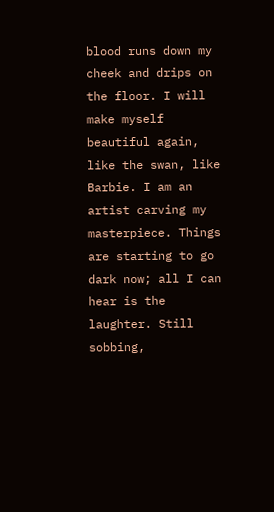blood runs down my cheek and drips on the floor. I will make myself beautiful again, like the swan, like Barbie. I am an artist carving my masterpiece. Things are starting to go dark now; all I can hear is the laughter. Still sobbing,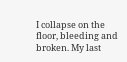I collapse on the floor, bleeding and broken. My last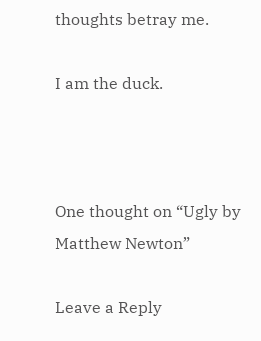thoughts betray me.

I am the duck.



One thought on “Ugly by Matthew Newton”

Leave a Reply